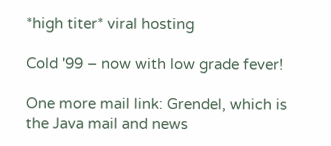*high titer* viral hosting

Cold '99 – now with low grade fever!

One more mail link: Grendel, which is the Java mail and news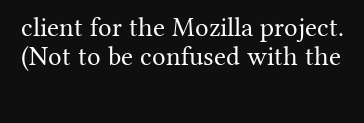client for the Mozilla project. (Not to be confused with the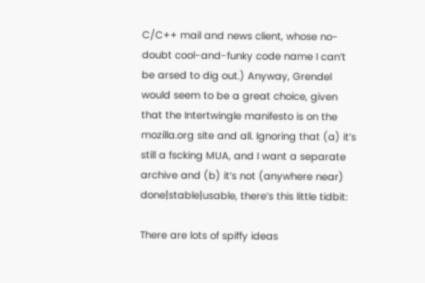C/C++ mail and news client, whose no-doubt cool-and-funky code name I can’t be arsed to dig out.) Anyway, Grendel would seem to be a great choice, given that the Intertwingle manifesto is on the mozilla.org site and all. Ignoring that (a) it’s still a fscking MUA, and I want a separate archive and (b) it’s not (anywhere near) done|stable|usable, there’s this little tidbit:

There are lots of spiffy ideas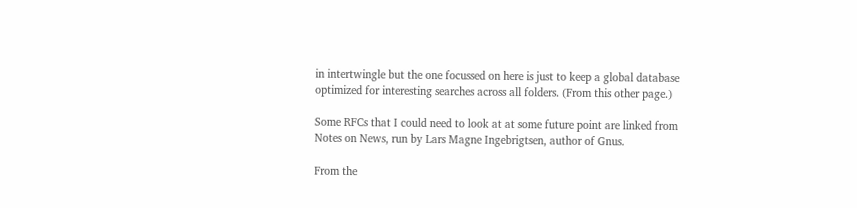in intertwingle but the one focussed on here is just to keep a global database optimized for interesting searches across all folders. (From this other page.)

Some RFCs that I could need to look at at some future point are linked from Notes on News, run by Lars Magne Ingebrigtsen, author of Gnus.

From the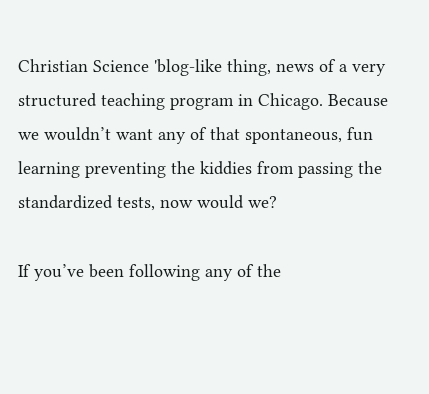Christian Science 'blog-like thing, news of a very structured teaching program in Chicago. Because we wouldn’t want any of that spontaneous, fun learning preventing the kiddies from passing the standardized tests, now would we?

If you’ve been following any of the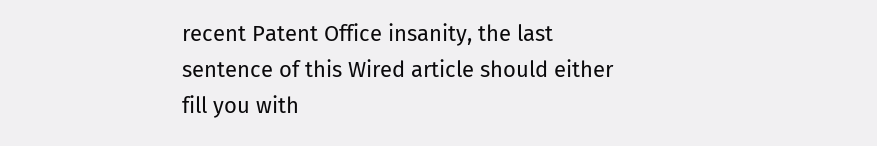recent Patent Office insanity, the last sentence of this Wired article should either fill you with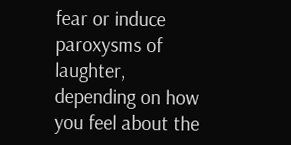fear or induce paroxysms of laughter, depending on how you feel about the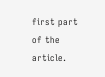first part of the article.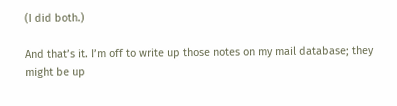(I did both.)

And that’s it. I’m off to write up those notes on my mail database; they might be up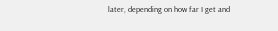later, depending on how far I get and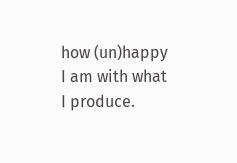how (un)happy I am with what I produce.